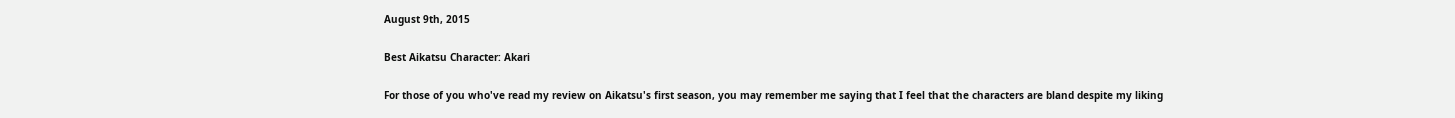August 9th, 2015

Best Aikatsu Character: Akari

For those of you who've read my review on Aikatsu's first season, you may remember me saying that I feel that the characters are bland despite my liking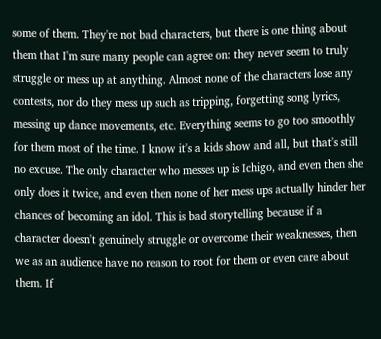some of them. They're not bad characters, but there is one thing about them that I'm sure many people can agree on: they never seem to truly struggle or mess up at anything. Almost none of the characters lose any contests, nor do they mess up such as tripping, forgetting song lyrics, messing up dance movements, etc. Everything seems to go too smoothly for them most of the time. I know it's a kids show and all, but that's still no excuse. The only character who messes up is Ichigo, and even then she only does it twice, and even then none of her mess ups actually hinder her chances of becoming an idol. This is bad storytelling because if a character doesn't genuinely struggle or overcome their weaknesses, then we as an audience have no reason to root for them or even care about them. If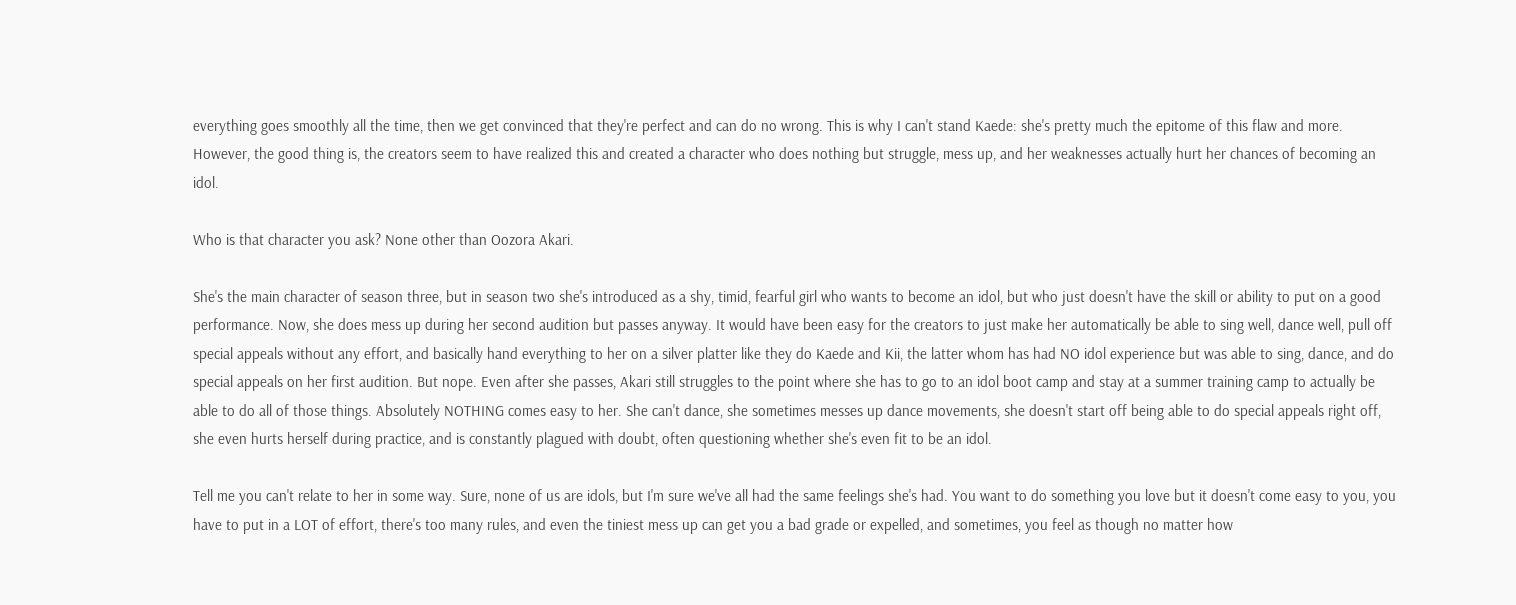everything goes smoothly all the time, then we get convinced that they're perfect and can do no wrong. This is why I can't stand Kaede: she's pretty much the epitome of this flaw and more. However, the good thing is, the creators seem to have realized this and created a character who does nothing but struggle, mess up, and her weaknesses actually hurt her chances of becoming an idol.

Who is that character you ask? None other than Oozora Akari.

She's the main character of season three, but in season two she's introduced as a shy, timid, fearful girl who wants to become an idol, but who just doesn't have the skill or ability to put on a good performance. Now, she does mess up during her second audition but passes anyway. It would have been easy for the creators to just make her automatically be able to sing well, dance well, pull off special appeals without any effort, and basically hand everything to her on a silver platter like they do Kaede and Kii, the latter whom has had NO idol experience but was able to sing, dance, and do special appeals on her first audition. But nope. Even after she passes, Akari still struggles to the point where she has to go to an idol boot camp and stay at a summer training camp to actually be able to do all of those things. Absolutely NOTHING comes easy to her. She can't dance, she sometimes messes up dance movements, she doesn't start off being able to do special appeals right off, she even hurts herself during practice, and is constantly plagued with doubt, often questioning whether she's even fit to be an idol.

Tell me you can't relate to her in some way. Sure, none of us are idols, but I'm sure we've all had the same feelings she's had. You want to do something you love but it doesn't come easy to you, you have to put in a LOT of effort, there's too many rules, and even the tiniest mess up can get you a bad grade or expelled, and sometimes, you feel as though no matter how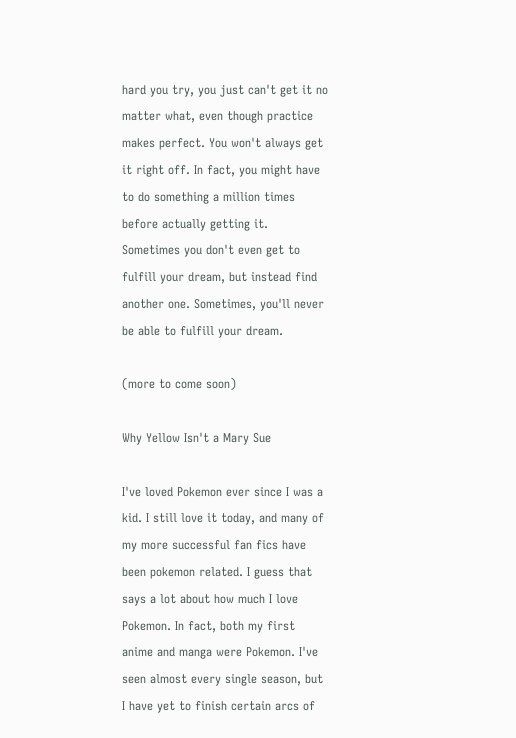hard you try, you just can't get it no matter what, even though practice makes perfect. You won't always get it right off. In fact, you might have to do something a million times before actually getting it. Sometimes you don't even get to fulfill your dream, but instead find another one. Sometimes, you'll never be able to fulfill your dream.

(more to come soon)

Why Yellow Isn't a Mary Sue

I've loved Pokemon ever since I was a kid. I still love it today, and many of my more successful fan fics have been pokemon related. I guess that says a lot about how much I love Pokemon. In fact, both my first anime and manga were Pokemon. I've seen almost every single season, but I have yet to finish certain arcs of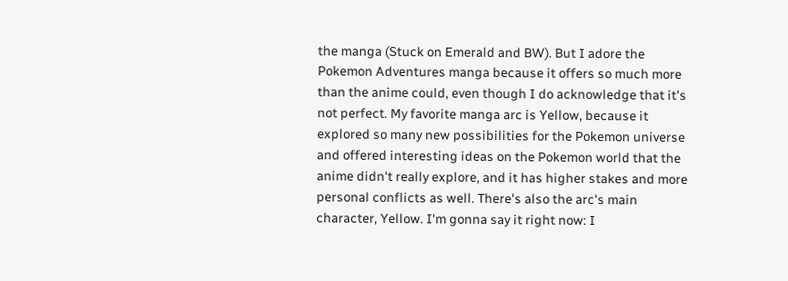the manga (Stuck on Emerald and BW). But I adore the Pokemon Adventures manga because it offers so much more than the anime could, even though I do acknowledge that it's not perfect. My favorite manga arc is Yellow, because it explored so many new possibilities for the Pokemon universe and offered interesting ideas on the Pokemon world that the anime didn't really explore, and it has higher stakes and more personal conflicts as well. There's also the arc's main character, Yellow. I'm gonna say it right now: I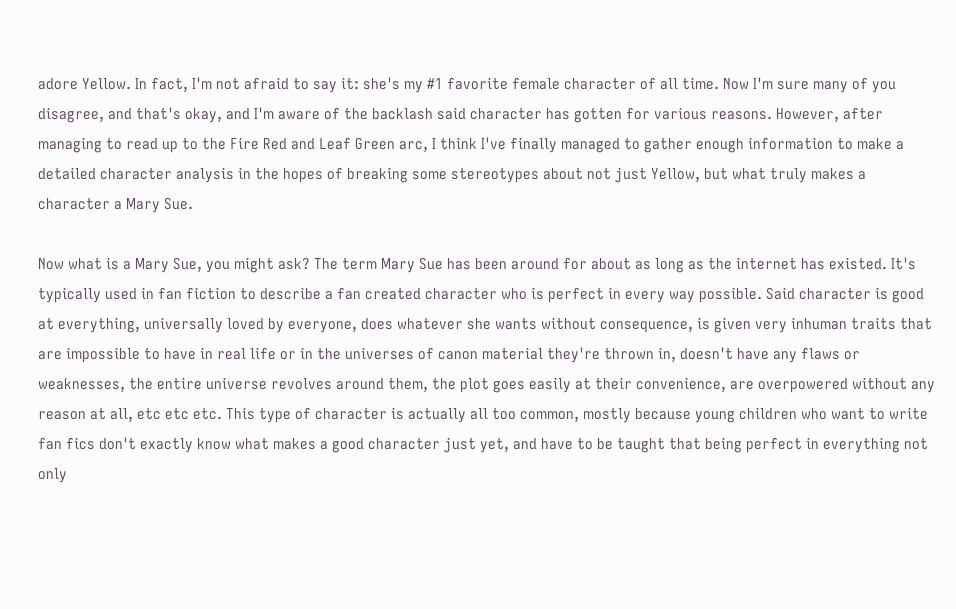adore Yellow. In fact, I'm not afraid to say it: she's my #1 favorite female character of all time. Now I'm sure many of you disagree, and that's okay, and I'm aware of the backlash said character has gotten for various reasons. However, after managing to read up to the Fire Red and Leaf Green arc, I think I've finally managed to gather enough information to make a detailed character analysis in the hopes of breaking some stereotypes about not just Yellow, but what truly makes a character a Mary Sue.

Now what is a Mary Sue, you might ask? The term Mary Sue has been around for about as long as the internet has existed. It's typically used in fan fiction to describe a fan created character who is perfect in every way possible. Said character is good at everything, universally loved by everyone, does whatever she wants without consequence, is given very inhuman traits that are impossible to have in real life or in the universes of canon material they're thrown in, doesn't have any flaws or weaknesses, the entire universe revolves around them, the plot goes easily at their convenience, are overpowered without any reason at all, etc etc etc. This type of character is actually all too common, mostly because young children who want to write fan fics don't exactly know what makes a good character just yet, and have to be taught that being perfect in everything not only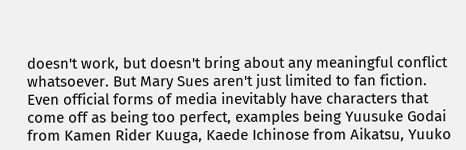doesn't work, but doesn't bring about any meaningful conflict whatsoever. But Mary Sues aren't just limited to fan fiction. Even official forms of media inevitably have characters that come off as being too perfect, examples being Yuusuke Godai from Kamen Rider Kuuga, Kaede Ichinose from Aikatsu, Yuuko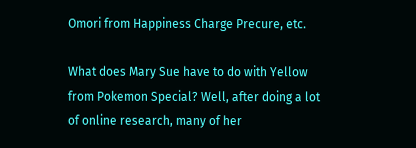Omori from Happiness Charge Precure, etc.

What does Mary Sue have to do with Yellow from Pokemon Special? Well, after doing a lot of online research, many of her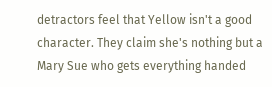detractors feel that Yellow isn't a good character. They claim she's nothing but a Mary Sue who gets everything handed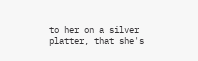to her on a silver platter, that she's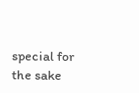special for the sake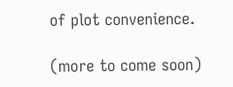of plot convenience.

(more to come soon)